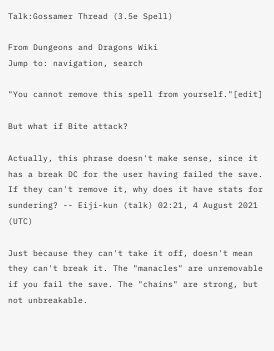Talk:Gossamer Thread (3.5e Spell)

From Dungeons and Dragons Wiki
Jump to: navigation, search

"You cannot remove this spell from yourself."[edit]

But what if Bite attack?

Actually, this phrase doesn't make sense, since it has a break DC for the user having failed the save. If they can't remove it, why does it have stats for sundering? -- Eiji-kun (talk) 02:21, 4 August 2021 (UTC)

Just because they can't take it off, doesn't mean they can't break it. The "manacles" are unremovable if you fail the save. The "chains" are strong, but not unbreakable.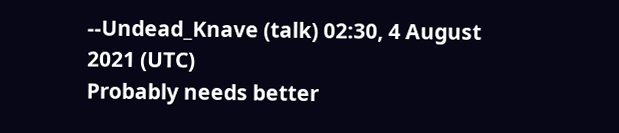--Undead_Knave (talk) 02:30, 4 August 2021 (UTC)
Probably needs better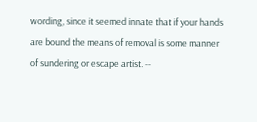wording, since it seemed innate that if your hands are bound the means of removal is some manner of sundering or escape artist. --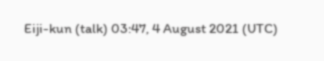Eiji-kun (talk) 03:47, 4 August 2021 (UTC)